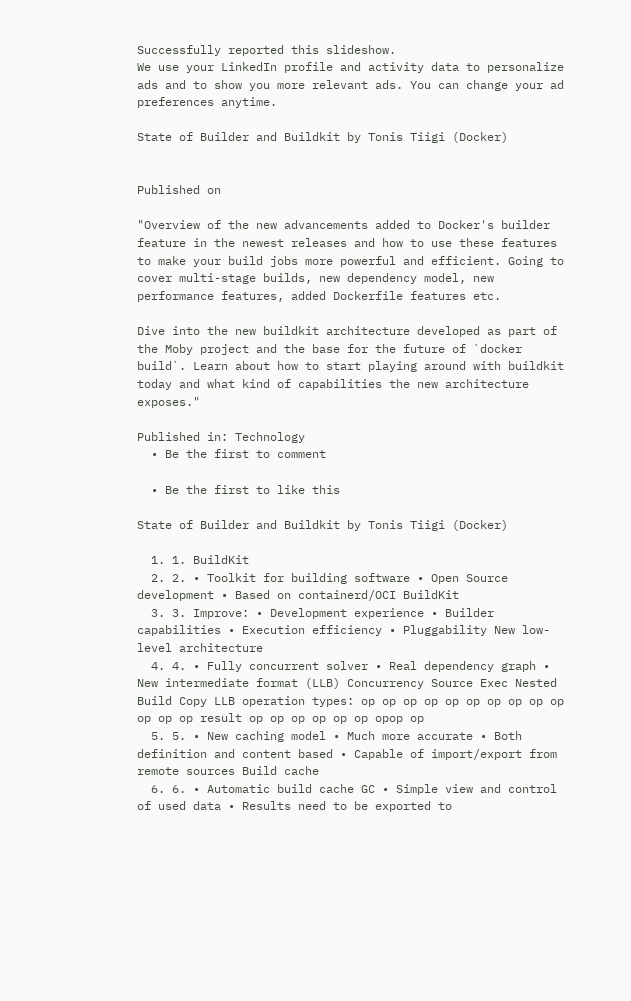Successfully reported this slideshow.
We use your LinkedIn profile and activity data to personalize ads and to show you more relevant ads. You can change your ad preferences anytime.

State of Builder and Buildkit by Tonis Tiigi (Docker)


Published on

"Overview of the new advancements added to Docker's builder feature in the newest releases and how to use these features to make your build jobs more powerful and efficient. Going to cover multi-stage builds, new dependency model, new performance features, added Dockerfile features etc.

Dive into the new buildkit architecture developed as part of the Moby project and the base for the future of `docker build`. Learn about how to start playing around with buildkit today and what kind of capabilities the new architecture exposes."

Published in: Technology
  • Be the first to comment

  • Be the first to like this

State of Builder and Buildkit by Tonis Tiigi (Docker)

  1. 1. BuildKit
  2. 2. • Toolkit for building software • Open Source development • Based on containerd/OCI BuildKit
  3. 3. Improve: • Development experience • Builder capabilities • Execution efficiency • Pluggability New low-level architecture
  4. 4. • Fully concurrent solver • Real dependency graph • New intermediate format (LLB) Concurrency Source Exec Nested Build Copy LLB operation types: op op op op op op op op op op op op op result op op op op op op opop op
  5. 5. • New caching model • Much more accurate • Both definition and content based • Capable of import/export from remote sources Build cache
  6. 6. • Automatic build cache GC • Simple view and control of used data • Results need to be exported to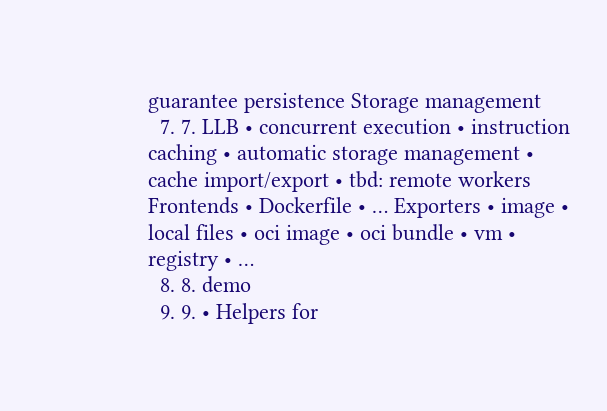guarantee persistence Storage management
  7. 7. LLB • concurrent execution • instruction caching • automatic storage management • cache import/export • tbd: remote workers Frontends • Dockerfile • … Exporters • image • local files • oci image • oci bundle • vm • registry • …
  8. 8. demo
  9. 9. • Helpers for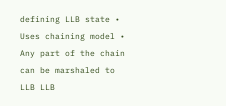defining LLB state • Uses chaining model • Any part of the chain can be marshaled to LLB LLB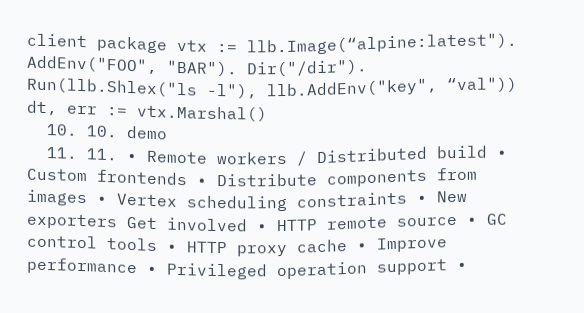client package vtx := llb.Image(“alpine:latest"). AddEnv("FOO", "BAR"). Dir("/dir"). Run(llb.Shlex("ls -l"), llb.AddEnv("key", “val")) dt, err := vtx.Marshal()
  10. 10. demo
  11. 11. • Remote workers / Distributed build • Custom frontends • Distribute components from images • Vertex scheduling constraints • New exporters Get involved • HTTP remote source • GC control tools • HTTP proxy cache • Improve performance • Privileged operation support •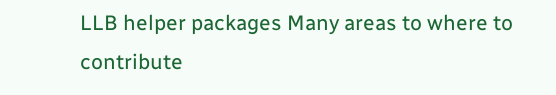LLB helper packages Many areas to where to contribute